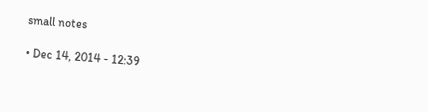small notes

• Dec 14, 2014 - 12:39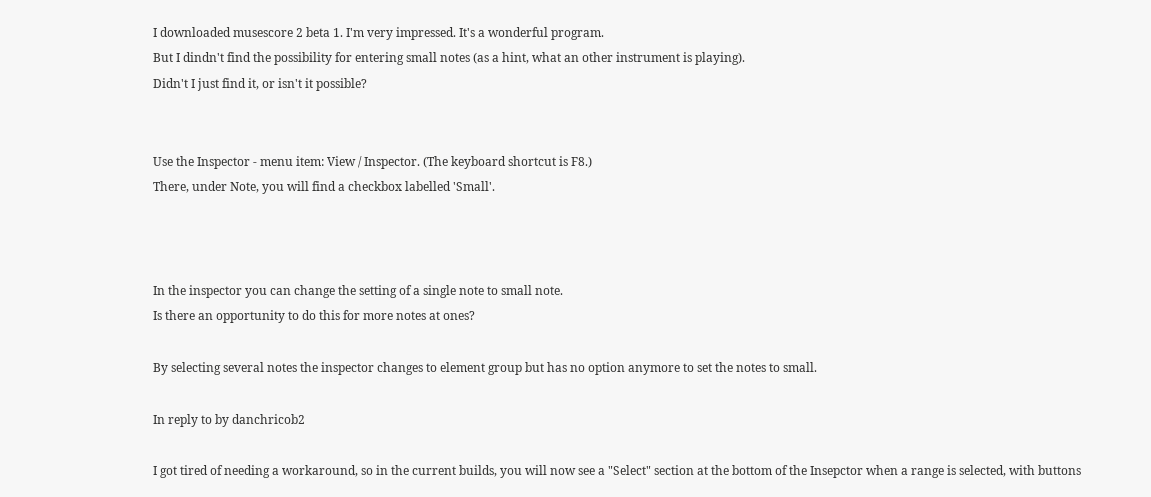I downloaded musescore 2 beta 1. I'm very impressed. It's a wonderful program.
But I dindn't find the possibility for entering small notes (as a hint, what an other instrument is playing).
Didn't I just find it, or isn't it possible?


Use the Inspector - menu item: View / Inspector. (The keyboard shortcut is F8.)
There, under Note, you will find a checkbox labelled 'Small'.



In the inspector you can change the setting of a single note to small note.
Is there an opportunity to do this for more notes at ones?

By selecting several notes the inspector changes to element group but has no option anymore to set the notes to small.

In reply to by danchricob2

I got tired of needing a workaround, so in the current builds, you will now see a "Select" section at the bottom of the Insepctor when a range is selected, with buttons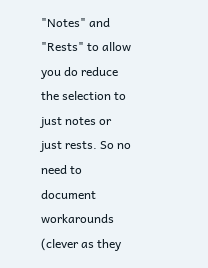"Notes" and "Rests" to allow you do reduce the selection to just notes or just rests. So no need to document workarounds (clever as they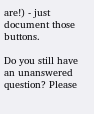are!) - just document those buttons.

Do you still have an unanswered question? Please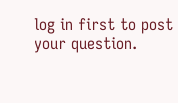log in first to post your question.